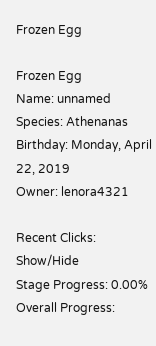Frozen Egg

Frozen Egg
Name: unnamed
Species: Athenanas
Birthday: Monday, April 22, 2019
Owner: lenora4321

Recent Clicks: Show/Hide
Stage Progress: 0.00%
Overall Progress: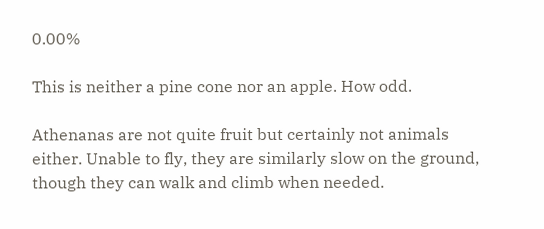0.00%

This is neither a pine cone nor an apple. How odd.

Athenanas are not quite fruit but certainly not animals either. Unable to fly, they are similarly slow on the ground, though they can walk and climb when needed.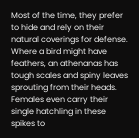Most of the time, they prefer to hide and rely on their natural coverings for defense. Where a bird might have feathers, an athenanas has tough scales and spiny leaves sprouting from their heads. Females even carry their single hatchling in these spikes to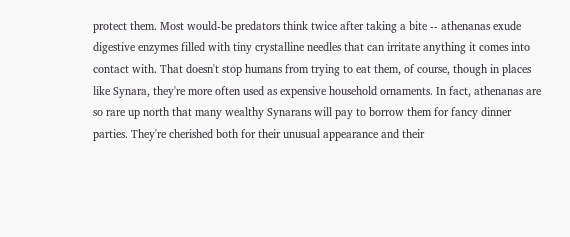protect them. Most would-be predators think twice after taking a bite -- athenanas exude digestive enzymes filled with tiny crystalline needles that can irritate anything it comes into contact with. That doesn't stop humans from trying to eat them, of course, though in places like Synara, they're more often used as expensive household ornaments. In fact, athenanas are so rare up north that many wealthy Synarans will pay to borrow them for fancy dinner parties. They're cherished both for their unusual appearance and their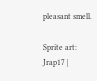pleasant smell.

Sprite art: Jrap17 |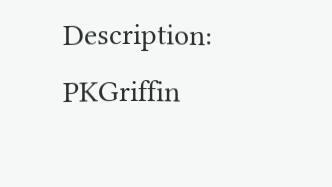Description: PKGriffin